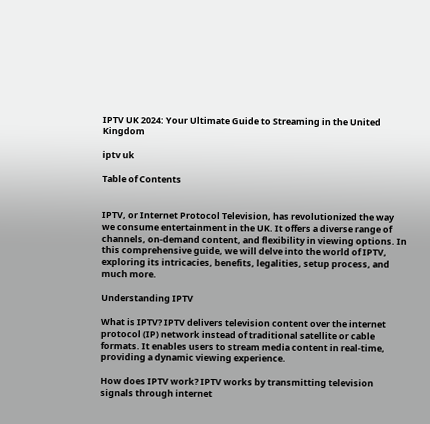IPTV UK 2024: Your Ultimate Guide to Streaming in the United Kingdom

iptv uk

Table of Contents


IPTV, or Internet Protocol Television, has revolutionized the way we consume entertainment in the UK. It offers a diverse range of channels, on-demand content, and flexibility in viewing options. In this comprehensive guide, we will delve into the world of IPTV, exploring its intricacies, benefits, legalities, setup process, and much more.

Understanding IPTV

What is IPTV? IPTV delivers television content over the internet protocol (IP) network instead of traditional satellite or cable formats. It enables users to stream media content in real-time, providing a dynamic viewing experience.

How does IPTV work? IPTV works by transmitting television signals through internet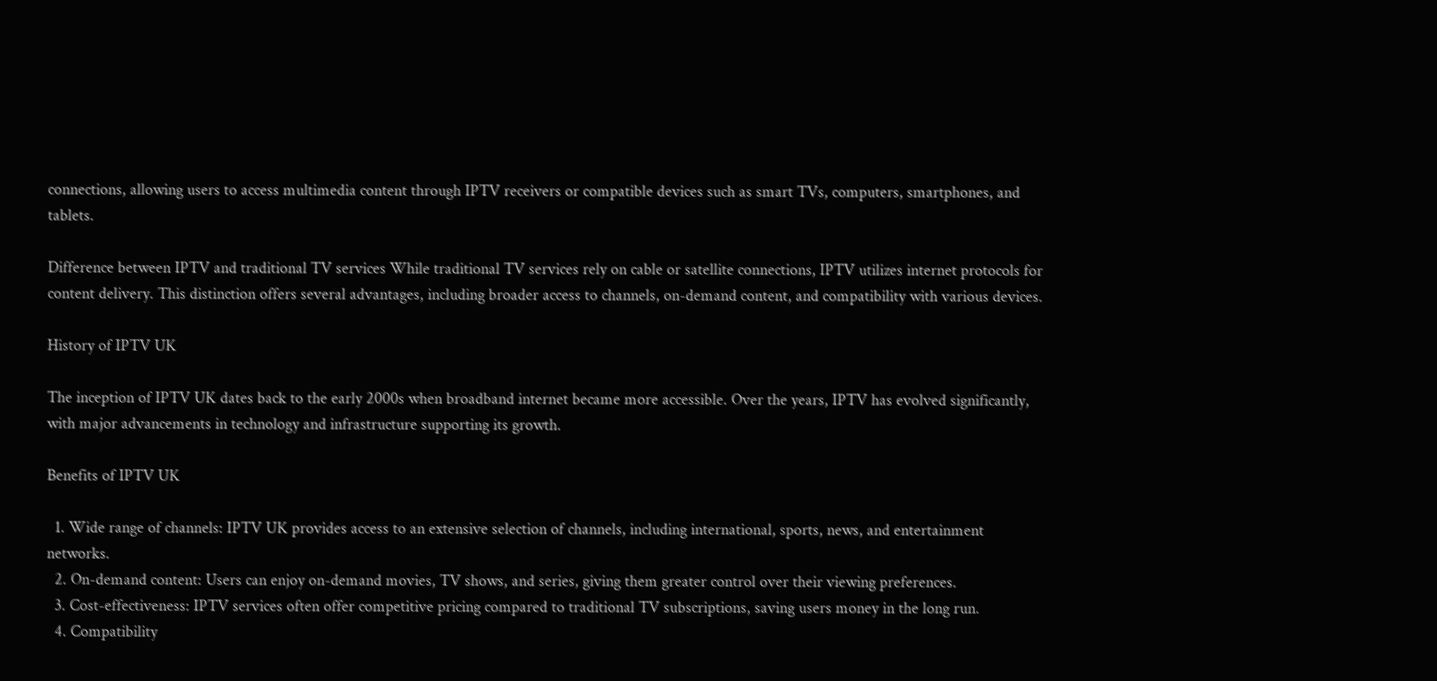connections, allowing users to access multimedia content through IPTV receivers or compatible devices such as smart TVs, computers, smartphones, and tablets.

Difference between IPTV and traditional TV services While traditional TV services rely on cable or satellite connections, IPTV utilizes internet protocols for content delivery. This distinction offers several advantages, including broader access to channels, on-demand content, and compatibility with various devices.

History of IPTV UK

The inception of IPTV UK dates back to the early 2000s when broadband internet became more accessible. Over the years, IPTV has evolved significantly, with major advancements in technology and infrastructure supporting its growth.

Benefits of IPTV UK

  1. Wide range of channels: IPTV UK provides access to an extensive selection of channels, including international, sports, news, and entertainment networks.
  2. On-demand content: Users can enjoy on-demand movies, TV shows, and series, giving them greater control over their viewing preferences.
  3. Cost-effectiveness: IPTV services often offer competitive pricing compared to traditional TV subscriptions, saving users money in the long run.
  4. Compatibility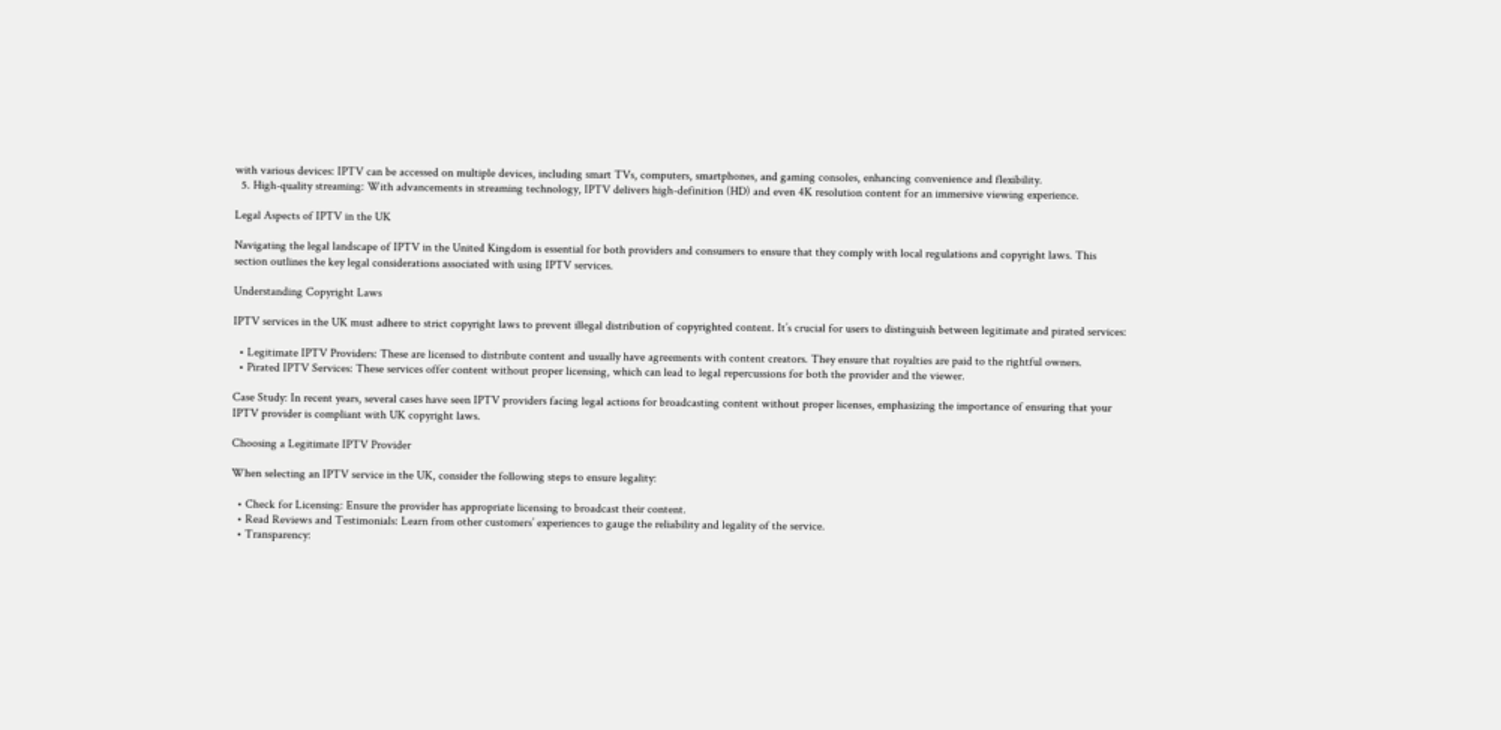with various devices: IPTV can be accessed on multiple devices, including smart TVs, computers, smartphones, and gaming consoles, enhancing convenience and flexibility.
  5. High-quality streaming: With advancements in streaming technology, IPTV delivers high-definition (HD) and even 4K resolution content for an immersive viewing experience.

Legal Aspects of IPTV in the UK

Navigating the legal landscape of IPTV in the United Kingdom is essential for both providers and consumers to ensure that they comply with local regulations and copyright laws. This section outlines the key legal considerations associated with using IPTV services.

Understanding Copyright Laws

IPTV services in the UK must adhere to strict copyright laws to prevent illegal distribution of copyrighted content. It’s crucial for users to distinguish between legitimate and pirated services:

  • Legitimate IPTV Providers: These are licensed to distribute content and usually have agreements with content creators. They ensure that royalties are paid to the rightful owners.
  • Pirated IPTV Services: These services offer content without proper licensing, which can lead to legal repercussions for both the provider and the viewer.

Case Study: In recent years, several cases have seen IPTV providers facing legal actions for broadcasting content without proper licenses, emphasizing the importance of ensuring that your IPTV provider is compliant with UK copyright laws.

Choosing a Legitimate IPTV Provider

When selecting an IPTV service in the UK, consider the following steps to ensure legality:

  • Check for Licensing: Ensure the provider has appropriate licensing to broadcast their content.
  • Read Reviews and Testimonials: Learn from other customers’ experiences to gauge the reliability and legality of the service.
  • Transparency: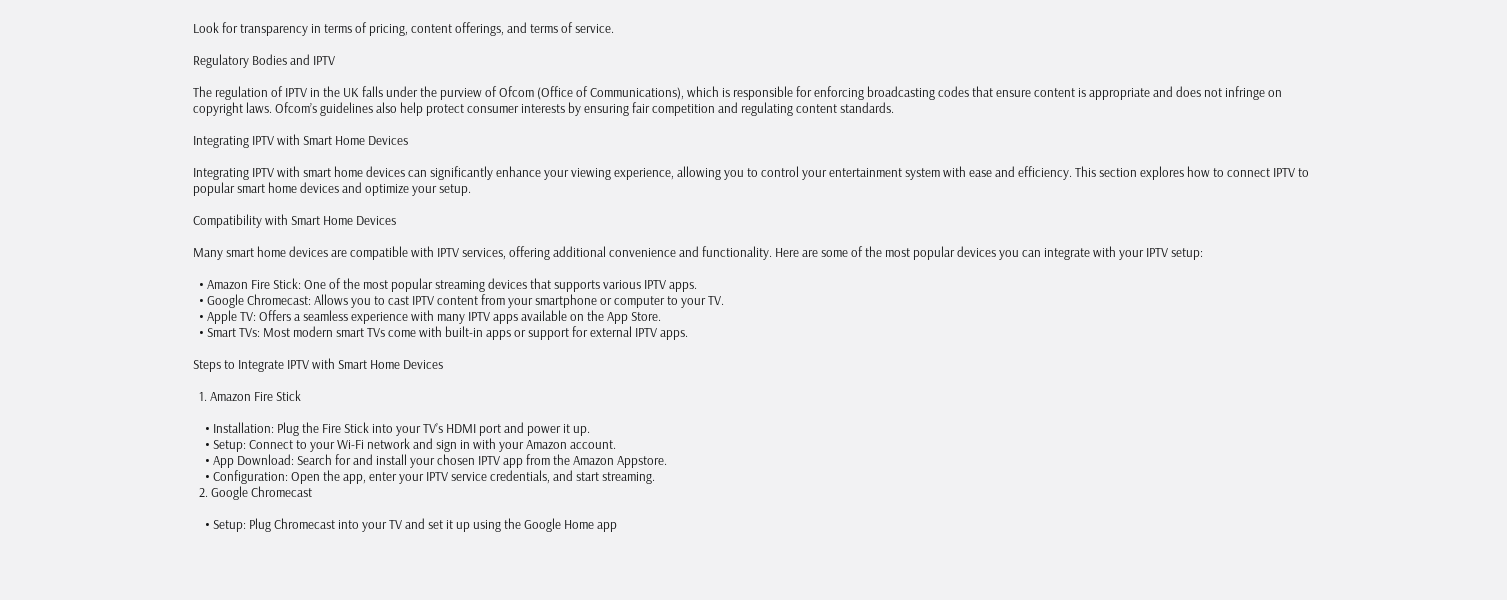Look for transparency in terms of pricing, content offerings, and terms of service.

Regulatory Bodies and IPTV

The regulation of IPTV in the UK falls under the purview of Ofcom (Office of Communications), which is responsible for enforcing broadcasting codes that ensure content is appropriate and does not infringe on copyright laws. Ofcom’s guidelines also help protect consumer interests by ensuring fair competition and regulating content standards.

Integrating IPTV with Smart Home Devices

Integrating IPTV with smart home devices can significantly enhance your viewing experience, allowing you to control your entertainment system with ease and efficiency. This section explores how to connect IPTV to popular smart home devices and optimize your setup.

Compatibility with Smart Home Devices

Many smart home devices are compatible with IPTV services, offering additional convenience and functionality. Here are some of the most popular devices you can integrate with your IPTV setup:

  • Amazon Fire Stick: One of the most popular streaming devices that supports various IPTV apps.
  • Google Chromecast: Allows you to cast IPTV content from your smartphone or computer to your TV.
  • Apple TV: Offers a seamless experience with many IPTV apps available on the App Store.
  • Smart TVs: Most modern smart TVs come with built-in apps or support for external IPTV apps.

Steps to Integrate IPTV with Smart Home Devices

  1. Amazon Fire Stick

    • Installation: Plug the Fire Stick into your TV’s HDMI port and power it up.
    • Setup: Connect to your Wi-Fi network and sign in with your Amazon account.
    • App Download: Search for and install your chosen IPTV app from the Amazon Appstore.
    • Configuration: Open the app, enter your IPTV service credentials, and start streaming.
  2. Google Chromecast

    • Setup: Plug Chromecast into your TV and set it up using the Google Home app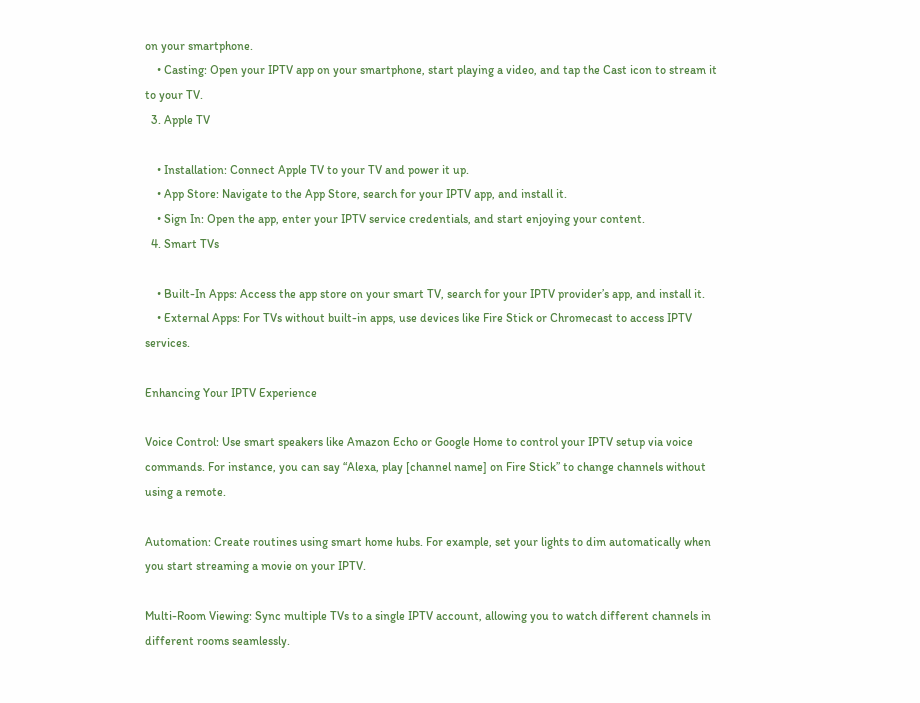on your smartphone.
    • Casting: Open your IPTV app on your smartphone, start playing a video, and tap the Cast icon to stream it to your TV.
  3. Apple TV

    • Installation: Connect Apple TV to your TV and power it up.
    • App Store: Navigate to the App Store, search for your IPTV app, and install it.
    • Sign In: Open the app, enter your IPTV service credentials, and start enjoying your content.
  4. Smart TVs

    • Built-In Apps: Access the app store on your smart TV, search for your IPTV provider’s app, and install it.
    • External Apps: For TVs without built-in apps, use devices like Fire Stick or Chromecast to access IPTV services.

Enhancing Your IPTV Experience

Voice Control: Use smart speakers like Amazon Echo or Google Home to control your IPTV setup via voice commands. For instance, you can say “Alexa, play [channel name] on Fire Stick” to change channels without using a remote.

Automation: Create routines using smart home hubs. For example, set your lights to dim automatically when you start streaming a movie on your IPTV.

Multi-Room Viewing: Sync multiple TVs to a single IPTV account, allowing you to watch different channels in different rooms seamlessly.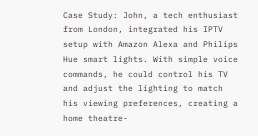Case Study: John, a tech enthusiast from London, integrated his IPTV setup with Amazon Alexa and Philips Hue smart lights. With simple voice commands, he could control his TV and adjust the lighting to match his viewing preferences, creating a home theatre-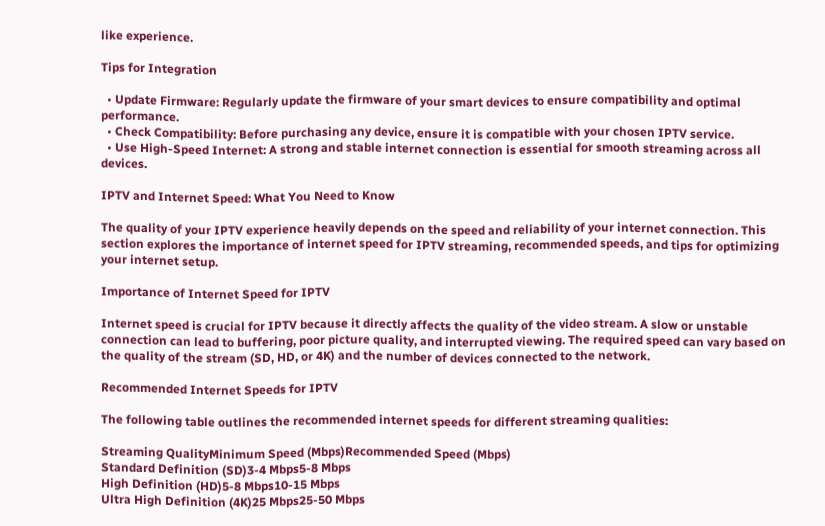like experience.

Tips for Integration

  • Update Firmware: Regularly update the firmware of your smart devices to ensure compatibility and optimal performance.
  • Check Compatibility: Before purchasing any device, ensure it is compatible with your chosen IPTV service.
  • Use High-Speed Internet: A strong and stable internet connection is essential for smooth streaming across all devices.

IPTV and Internet Speed: What You Need to Know

The quality of your IPTV experience heavily depends on the speed and reliability of your internet connection. This section explores the importance of internet speed for IPTV streaming, recommended speeds, and tips for optimizing your internet setup.

Importance of Internet Speed for IPTV

Internet speed is crucial for IPTV because it directly affects the quality of the video stream. A slow or unstable connection can lead to buffering, poor picture quality, and interrupted viewing. The required speed can vary based on the quality of the stream (SD, HD, or 4K) and the number of devices connected to the network.

Recommended Internet Speeds for IPTV

The following table outlines the recommended internet speeds for different streaming qualities:

Streaming QualityMinimum Speed (Mbps)Recommended Speed (Mbps)
Standard Definition (SD)3-4 Mbps5-8 Mbps
High Definition (HD)5-8 Mbps10-15 Mbps
Ultra High Definition (4K)25 Mbps25-50 Mbps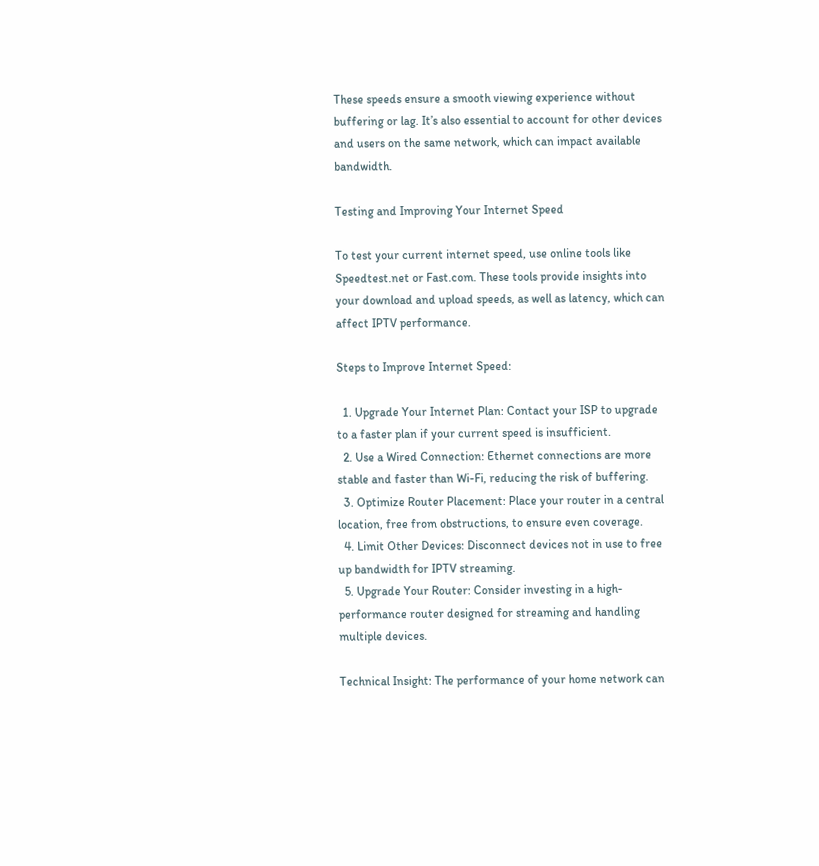These speeds ensure a smooth viewing experience without buffering or lag. It’s also essential to account for other devices and users on the same network, which can impact available bandwidth.

Testing and Improving Your Internet Speed

To test your current internet speed, use online tools like Speedtest.net or Fast.com. These tools provide insights into your download and upload speeds, as well as latency, which can affect IPTV performance.

Steps to Improve Internet Speed:

  1. Upgrade Your Internet Plan: Contact your ISP to upgrade to a faster plan if your current speed is insufficient.
  2. Use a Wired Connection: Ethernet connections are more stable and faster than Wi-Fi, reducing the risk of buffering.
  3. Optimize Router Placement: Place your router in a central location, free from obstructions, to ensure even coverage.
  4. Limit Other Devices: Disconnect devices not in use to free up bandwidth for IPTV streaming.
  5. Upgrade Your Router: Consider investing in a high-performance router designed for streaming and handling multiple devices.

Technical Insight: The performance of your home network can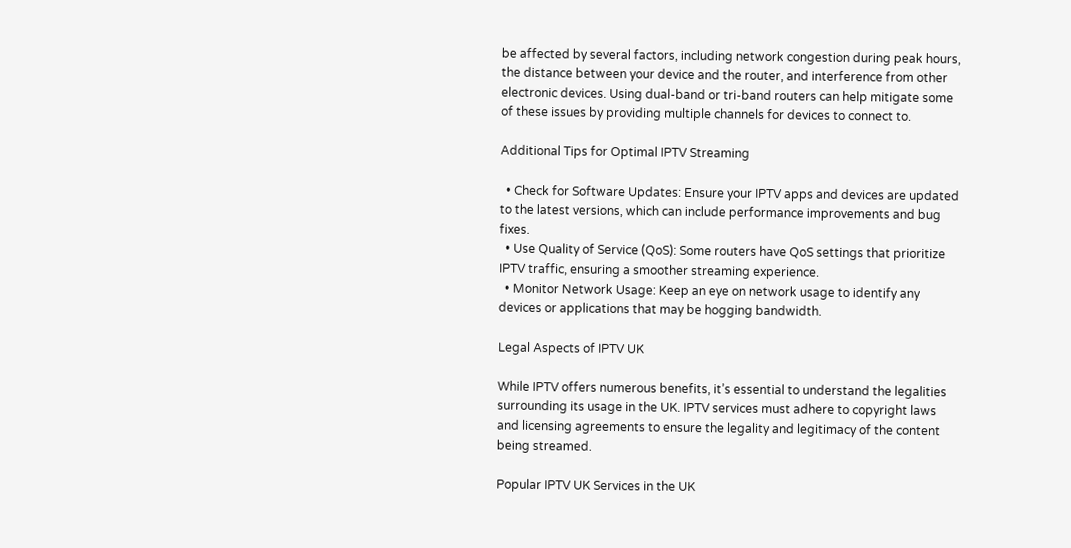be affected by several factors, including network congestion during peak hours, the distance between your device and the router, and interference from other electronic devices. Using dual-band or tri-band routers can help mitigate some of these issues by providing multiple channels for devices to connect to.

Additional Tips for Optimal IPTV Streaming

  • Check for Software Updates: Ensure your IPTV apps and devices are updated to the latest versions, which can include performance improvements and bug fixes.
  • Use Quality of Service (QoS): Some routers have QoS settings that prioritize IPTV traffic, ensuring a smoother streaming experience.
  • Monitor Network Usage: Keep an eye on network usage to identify any devices or applications that may be hogging bandwidth.

Legal Aspects of IPTV UK

While IPTV offers numerous benefits, it’s essential to understand the legalities surrounding its usage in the UK. IPTV services must adhere to copyright laws and licensing agreements to ensure the legality and legitimacy of the content being streamed.

Popular IPTV UK Services in the UK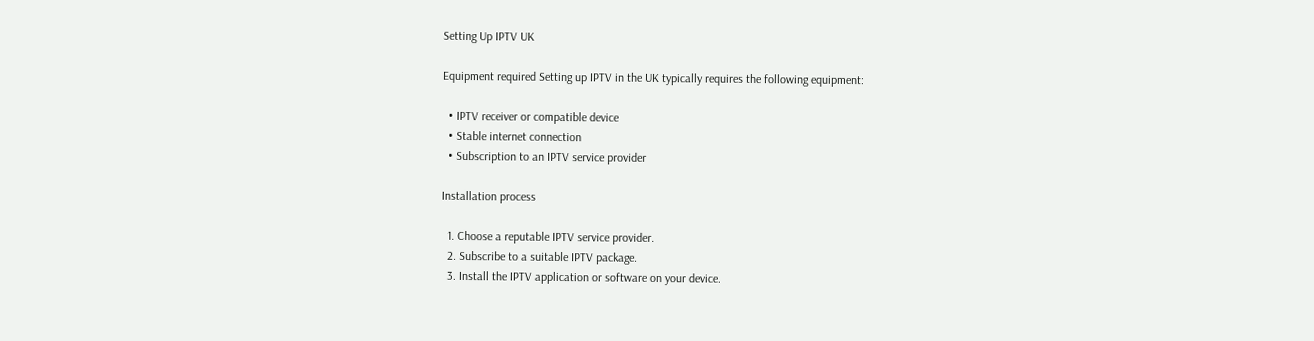Setting Up IPTV UK

Equipment required Setting up IPTV in the UK typically requires the following equipment:

  • IPTV receiver or compatible device
  • Stable internet connection
  • Subscription to an IPTV service provider

Installation process

  1. Choose a reputable IPTV service provider.
  2. Subscribe to a suitable IPTV package.
  3. Install the IPTV application or software on your device.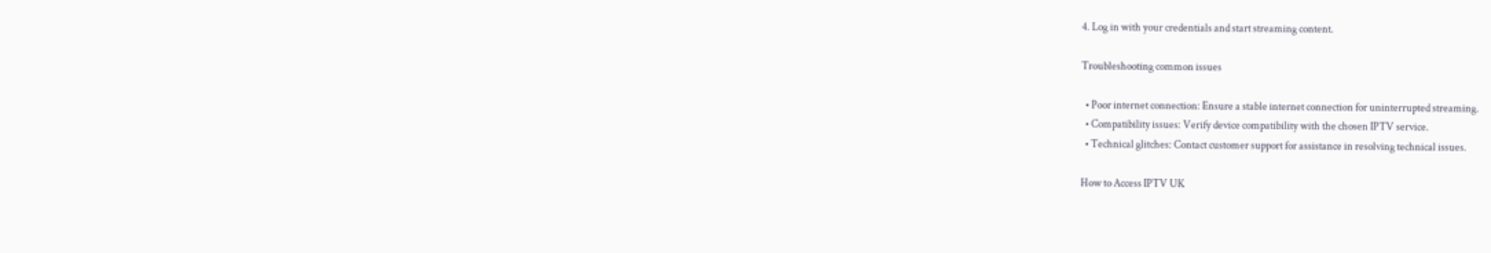4. Log in with your credentials and start streaming content.

Troubleshooting common issues

  • Poor internet connection: Ensure a stable internet connection for uninterrupted streaming.
  • Compatibility issues: Verify device compatibility with the chosen IPTV service.
  • Technical glitches: Contact customer support for assistance in resolving technical issues.

How to Access IPTV UK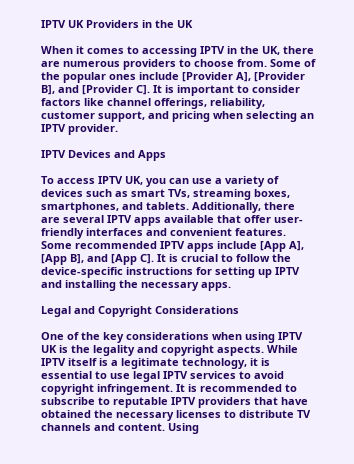IPTV UK Providers in the UK

When it comes to accessing IPTV in the UK, there are numerous providers to choose from. Some of the popular ones include [Provider A], [Provider B], and [Provider C]. It is important to consider factors like channel offerings, reliability, customer support, and pricing when selecting an IPTV provider.

IPTV Devices and Apps

To access IPTV UK, you can use a variety of devices such as smart TVs, streaming boxes, smartphones, and tablets. Additionally, there are several IPTV apps available that offer user-friendly interfaces and convenient features. Some recommended IPTV apps include [App A], [App B], and [App C]. It is crucial to follow the device-specific instructions for setting up IPTV and installing the necessary apps.

Legal and Copyright Considerations

One of the key considerations when using IPTV UK is the legality and copyright aspects. While IPTV itself is a legitimate technology, it is essential to use legal IPTV services to avoid copyright infringement. It is recommended to subscribe to reputable IPTV providers that have obtained the necessary licenses to distribute TV channels and content. Using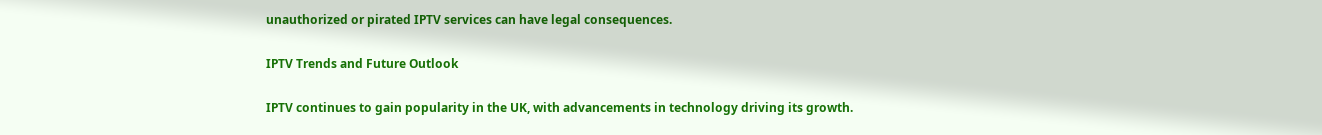unauthorized or pirated IPTV services can have legal consequences.

IPTV Trends and Future Outlook

IPTV continues to gain popularity in the UK, with advancements in technology driving its growth.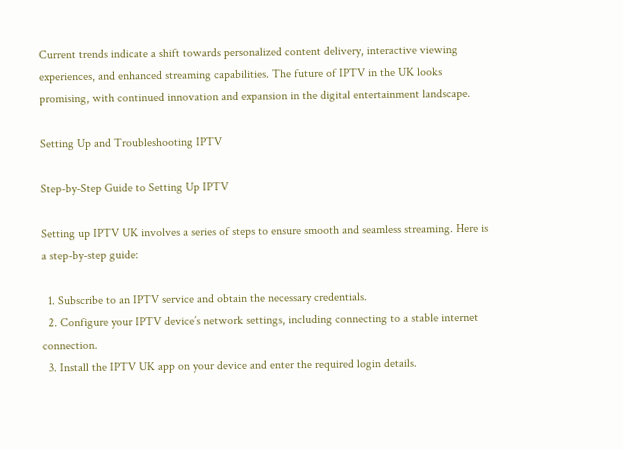Current trends indicate a shift towards personalized content delivery, interactive viewing experiences, and enhanced streaming capabilities. The future of IPTV in the UK looks promising, with continued innovation and expansion in the digital entertainment landscape.

Setting Up and Troubleshooting IPTV

Step-by-Step Guide to Setting Up IPTV

Setting up IPTV UK involves a series of steps to ensure smooth and seamless streaming. Here is a step-by-step guide:

  1. Subscribe to an IPTV service and obtain the necessary credentials.
  2. Configure your IPTV device’s network settings, including connecting to a stable internet connection.
  3. Install the IPTV UK app on your device and enter the required login details.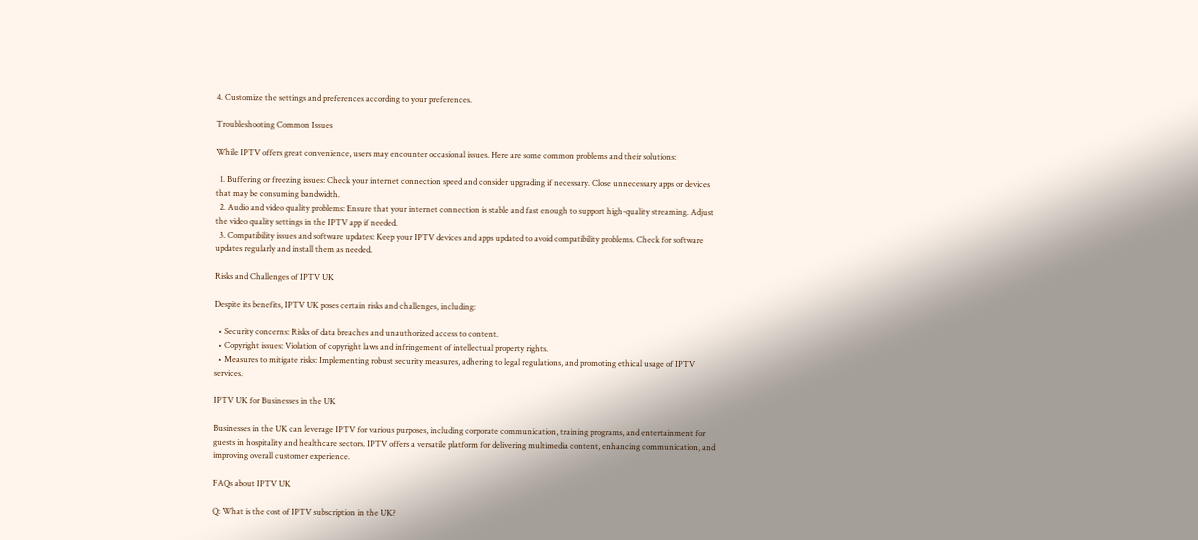4. Customize the settings and preferences according to your preferences.

Troubleshooting Common Issues

While IPTV offers great convenience, users may encounter occasional issues. Here are some common problems and their solutions:

  1. Buffering or freezing issues: Check your internet connection speed and consider upgrading if necessary. Close unnecessary apps or devices that may be consuming bandwidth.
  2. Audio and video quality problems: Ensure that your internet connection is stable and fast enough to support high-quality streaming. Adjust the video quality settings in the IPTV app if needed.
  3. Compatibility issues and software updates: Keep your IPTV devices and apps updated to avoid compatibility problems. Check for software updates regularly and install them as needed.

Risks and Challenges of IPTV UK

Despite its benefits, IPTV UK poses certain risks and challenges, including:

  • Security concerns: Risks of data breaches and unauthorized access to content.
  • Copyright issues: Violation of copyright laws and infringement of intellectual property rights.
  • Measures to mitigate risks: Implementing robust security measures, adhering to legal regulations, and promoting ethical usage of IPTV services.

IPTV UK for Businesses in the UK

Businesses in the UK can leverage IPTV for various purposes, including corporate communication, training programs, and entertainment for guests in hospitality and healthcare sectors. IPTV offers a versatile platform for delivering multimedia content, enhancing communication, and improving overall customer experience.

FAQs about IPTV UK

Q: What is the cost of IPTV subscription in the UK?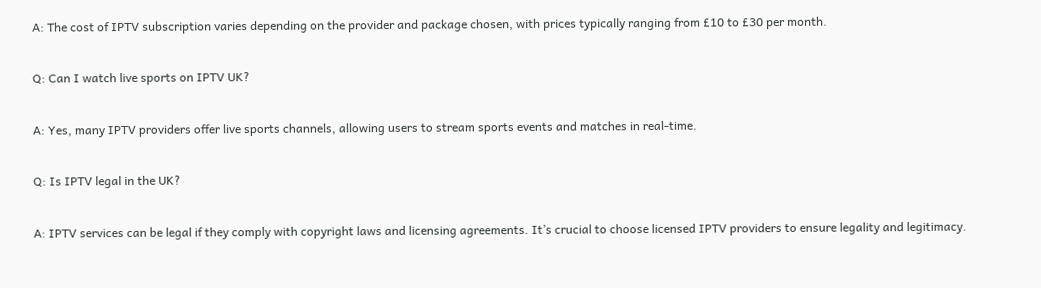A: The cost of IPTV subscription varies depending on the provider and package chosen, with prices typically ranging from £10 to £30 per month.

Q: Can I watch live sports on IPTV UK?

A: Yes, many IPTV providers offer live sports channels, allowing users to stream sports events and matches in real-time.

Q: Is IPTV legal in the UK?

A: IPTV services can be legal if they comply with copyright laws and licensing agreements. It’s crucial to choose licensed IPTV providers to ensure legality and legitimacy.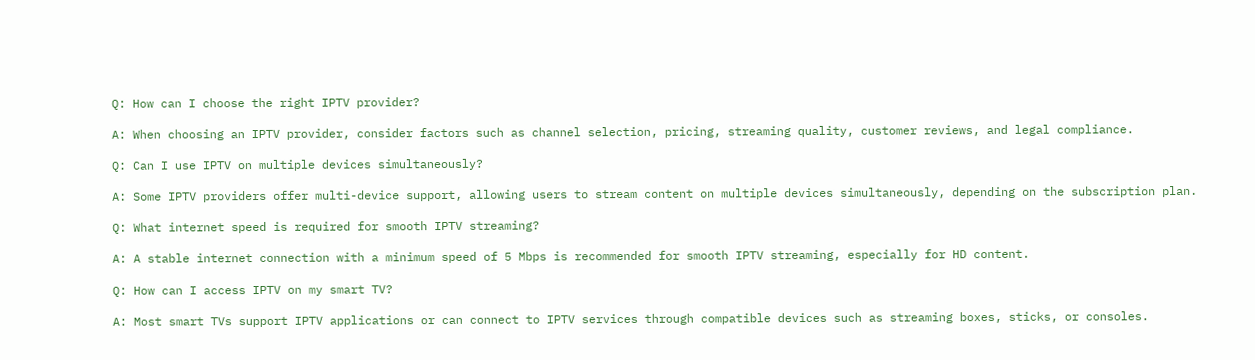Q: How can I choose the right IPTV provider?

A: When choosing an IPTV provider, consider factors such as channel selection, pricing, streaming quality, customer reviews, and legal compliance.

Q: Can I use IPTV on multiple devices simultaneously?

A: Some IPTV providers offer multi-device support, allowing users to stream content on multiple devices simultaneously, depending on the subscription plan.

Q: What internet speed is required for smooth IPTV streaming?

A: A stable internet connection with a minimum speed of 5 Mbps is recommended for smooth IPTV streaming, especially for HD content.

Q: How can I access IPTV on my smart TV?

A: Most smart TVs support IPTV applications or can connect to IPTV services through compatible devices such as streaming boxes, sticks, or consoles.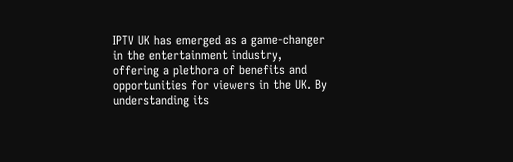IPTV UK has emerged as a game-changer in the entertainment industry, offering a plethora of benefits and opportunities for viewers in the UK. By understanding its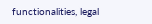functionalities, legal